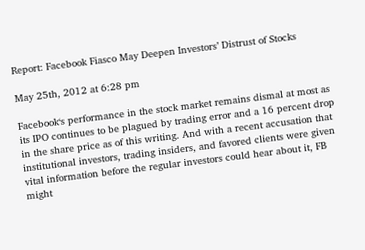Report: Facebook Fiasco May Deepen Investors’ Distrust of Stocks

May 25th, 2012 at 6:28 pm

Facebook‘s performance in the stock market remains dismal at most as its IPO continues to be plagued by trading error and a 16 percent drop in the share price as of this writing. And with a recent accusation that institutional investors, trading insiders, and favored clients were given vital information before the regular investors could hear about it, FB might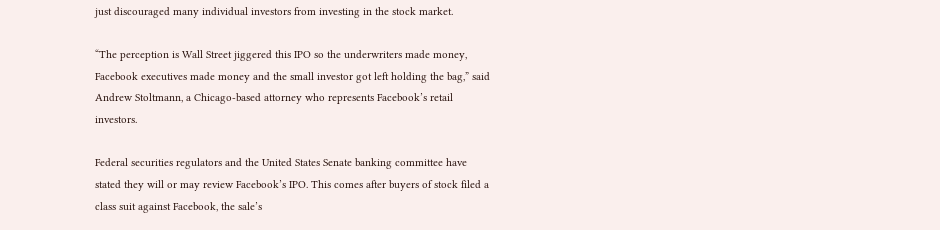just discouraged many individual investors from investing in the stock market.

“The perception is Wall Street jiggered this IPO so the underwriters made money, Facebook executives made money and the small investor got left holding the bag,” said Andrew Stoltmann, a Chicago-based attorney who represents Facebook’s retail investors.

Federal securities regulators and the United States Senate banking committee have stated they will or may review Facebook’s IPO. This comes after buyers of stock filed a class suit against Facebook, the sale’s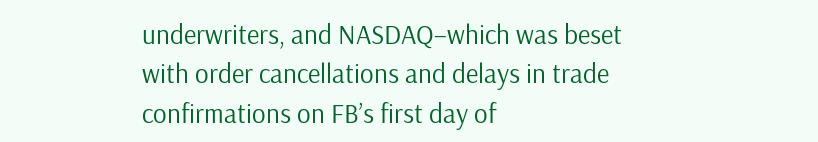underwriters, and NASDAQ–which was beset with order cancellations and delays in trade confirmations on FB’s first day of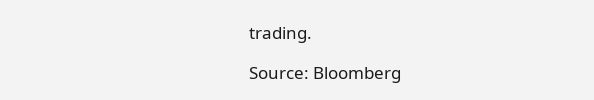trading.

Source: Bloomberg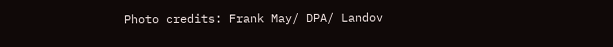Photo credits: Frank May/ DPA/ Landov